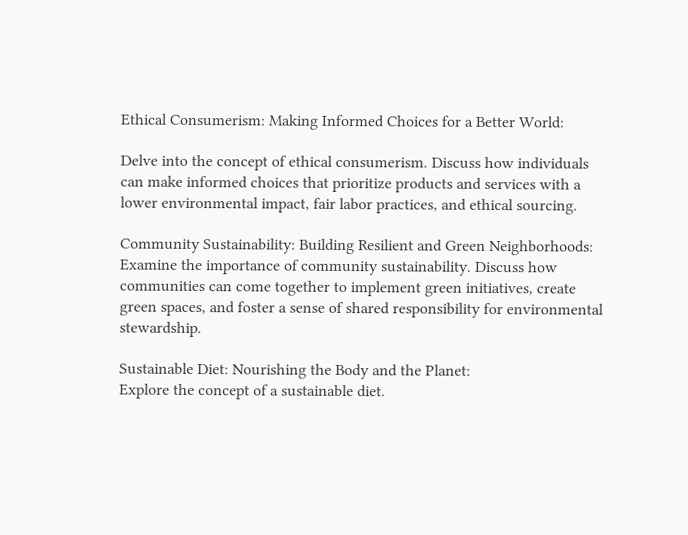Ethical Consumerism: Making Informed Choices for a Better World:

Delve into the concept of ethical consumerism. Discuss how individuals can make informed choices that prioritize products and services with a lower environmental impact, fair labor practices, and ethical sourcing.

Community Sustainability: Building Resilient and Green Neighborhoods:
Examine the importance of community sustainability. Discuss how communities can come together to implement green initiatives, create green spaces, and foster a sense of shared responsibility for environmental stewardship.

Sustainable Diet: Nourishing the Body and the Planet:
Explore the concept of a sustainable diet.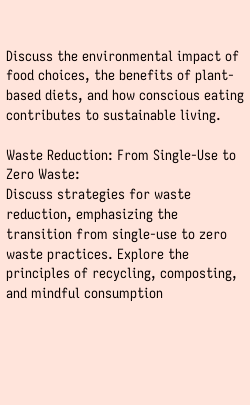Discuss the environmental impact of food choices, the benefits of plant-based diets, and how conscious eating contributes to sustainable living.

Waste Reduction: From Single-Use to Zero Waste:
Discuss strategies for waste reduction, emphasizing the transition from single-use to zero waste practices. Explore the principles of recycling, composting, and mindful consumption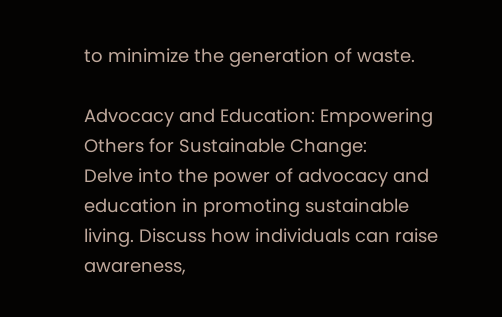to minimize the generation of waste.

Advocacy and Education: Empowering Others for Sustainable Change:
Delve into the power of advocacy and education in promoting sustainable living. Discuss how individuals can raise awareness,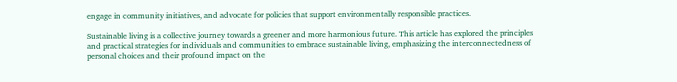engage in community initiatives, and advocate for policies that support environmentally responsible practices.

Sustainable living is a collective journey towards a greener and more harmonious future. This article has explored the principles and practical strategies for individuals and communities to embrace sustainable living, emphasizing the interconnectedness of personal choices and their profound impact on the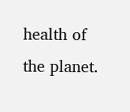health of the planet.